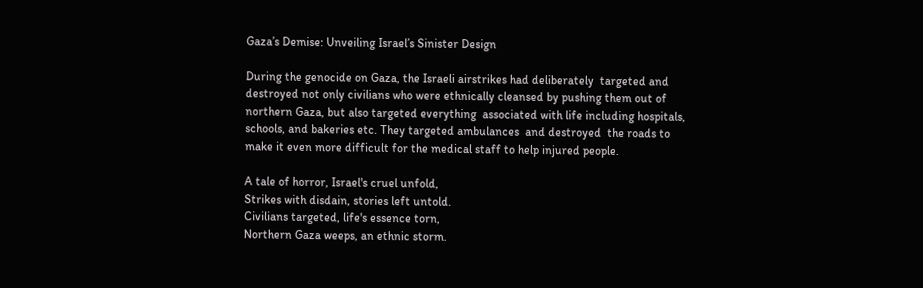Gaza’s Demise: Unveiling Israel’s Sinister Design

During the genocide on Gaza, the Israeli airstrikes had deliberately  targeted and destroyed not only civilians who were ethnically cleansed by pushing them out of northern Gaza, but also targeted everything  associated with life including hospitals, schools, and bakeries etc. They targeted ambulances  and destroyed  the roads to make it even more difficult for the medical staff to help injured people.

A tale of horror, Israel's cruel unfold,
Strikes with disdain, stories left untold.
Civilians targeted, life's essence torn,
Northern Gaza weeps, an ethnic storm.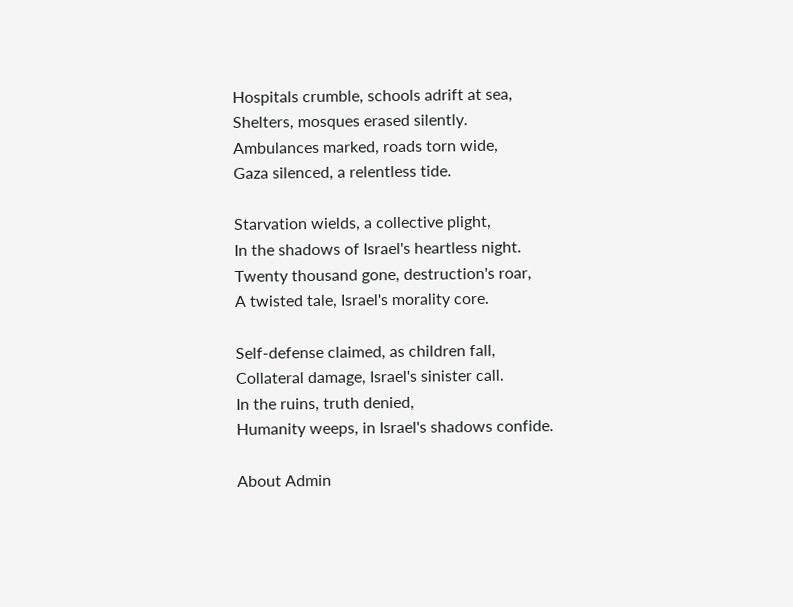Hospitals crumble, schools adrift at sea,
Shelters, mosques erased silently.
Ambulances marked, roads torn wide,
Gaza silenced, a relentless tide.

Starvation wields, a collective plight,
In the shadows of Israel's heartless night.
Twenty thousand gone, destruction's roar,
A twisted tale, Israel's morality core.

Self-defense claimed, as children fall,
Collateral damage, Israel's sinister call.
In the ruins, truth denied,
Humanity weeps, in Israel's shadows confide.

About Admin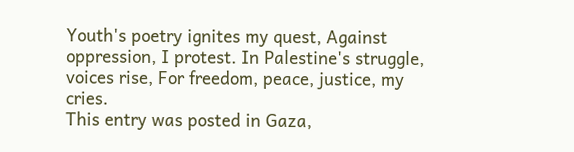Youth's poetry ignites my quest, Against oppression, I protest. In Palestine's struggle, voices rise, For freedom, peace, justice, my cries.
This entry was posted in Gaza,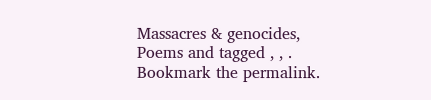Massacres & genocides, Poems and tagged , , . Bookmark the permalink.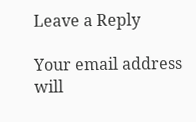Leave a Reply

Your email address will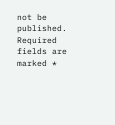not be published. Required fields are marked *